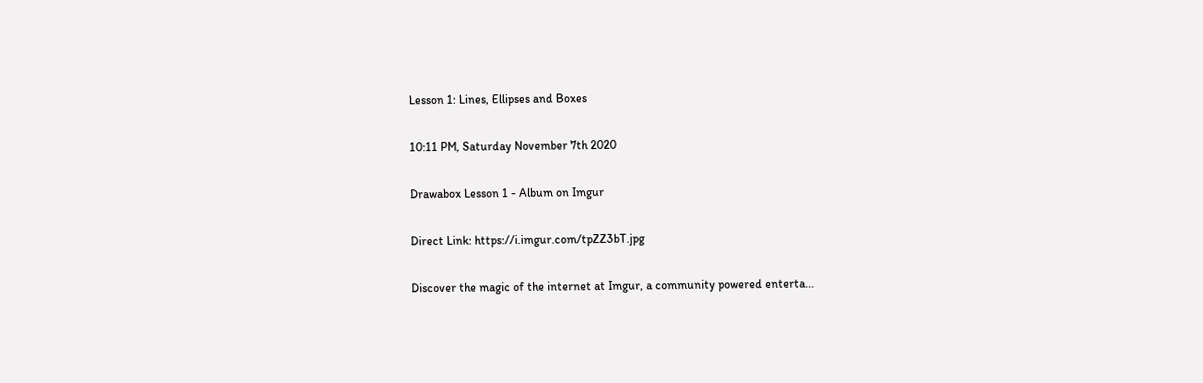Lesson 1: Lines, Ellipses and Boxes

10:11 PM, Saturday November 7th 2020

Drawabox Lesson 1 - Album on Imgur

Direct Link: https://i.imgur.com/tpZZ3bT.jpg

Discover the magic of the internet at Imgur, a community powered enterta...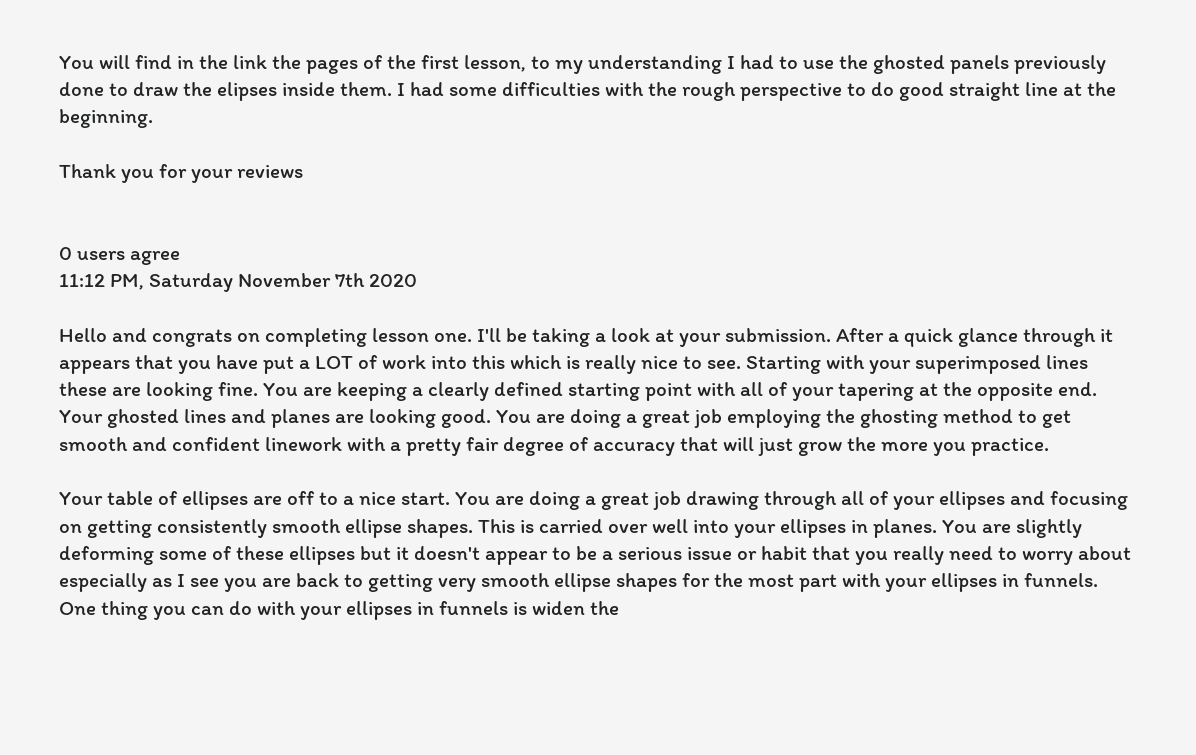You will find in the link the pages of the first lesson, to my understanding I had to use the ghosted panels previously done to draw the elipses inside them. I had some difficulties with the rough perspective to do good straight line at the beginning.

Thank you for your reviews


0 users agree
11:12 PM, Saturday November 7th 2020

Hello and congrats on completing lesson one. I'll be taking a look at your submission. After a quick glance through it appears that you have put a LOT of work into this which is really nice to see. Starting with your superimposed lines these are looking fine. You are keeping a clearly defined starting point with all of your tapering at the opposite end. Your ghosted lines and planes are looking good. You are doing a great job employing the ghosting method to get smooth and confident linework with a pretty fair degree of accuracy that will just grow the more you practice.

Your table of ellipses are off to a nice start. You are doing a great job drawing through all of your ellipses and focusing on getting consistently smooth ellipse shapes. This is carried over well into your ellipses in planes. You are slightly deforming some of these ellipses but it doesn't appear to be a serious issue or habit that you really need to worry about especially as I see you are back to getting very smooth ellipse shapes for the most part with your ellipses in funnels. One thing you can do with your ellipses in funnels is widen the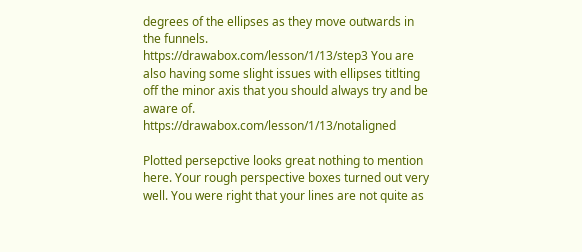degrees of the ellipses as they move outwards in the funnels. https://drawabox.com/lesson/1/13/step3 You are also having some slight issues with ellipses titlting off the minor axis that you should always try and be aware of. https://drawabox.com/lesson/1/13/notaligned

Plotted persepctive looks great nothing to mention here. Your rough perspective boxes turned out very well. You were right that your lines are not quite as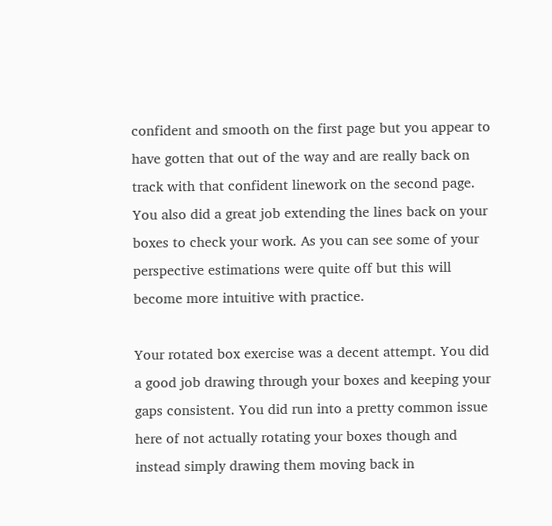confident and smooth on the first page but you appear to have gotten that out of the way and are really back on track with that confident linework on the second page. You also did a great job extending the lines back on your boxes to check your work. As you can see some of your perspective estimations were quite off but this will become more intuitive with practice.

Your rotated box exercise was a decent attempt. You did a good job drawing through your boxes and keeping your gaps consistent. You did run into a pretty common issue here of not actually rotating your boxes though and instead simply drawing them moving back in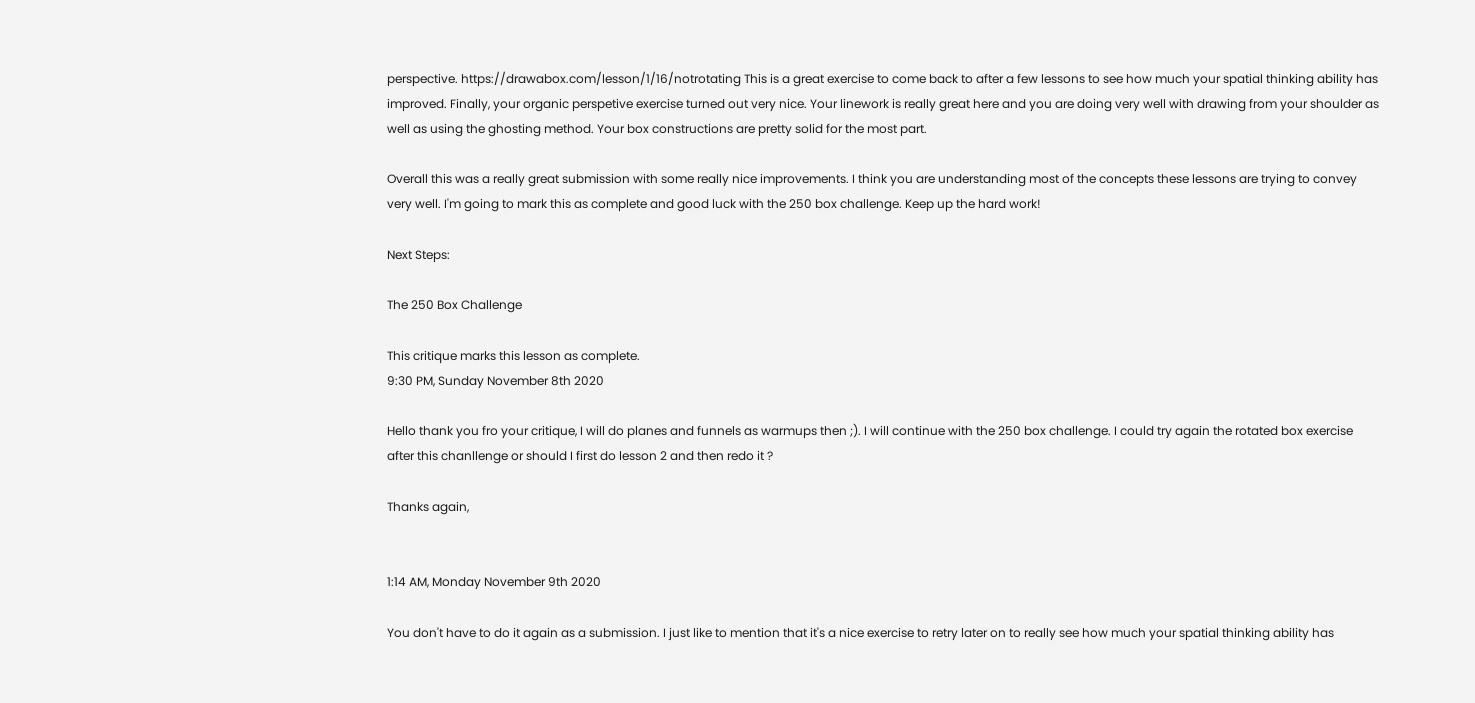perspective. https://drawabox.com/lesson/1/16/notrotating This is a great exercise to come back to after a few lessons to see how much your spatial thinking ability has improved. Finally, your organic perspetive exercise turned out very nice. Your linework is really great here and you are doing very well with drawing from your shoulder as well as using the ghosting method. Your box constructions are pretty solid for the most part.

Overall this was a really great submission with some really nice improvements. I think you are understanding most of the concepts these lessons are trying to convey very well. I'm going to mark this as complete and good luck with the 250 box challenge. Keep up the hard work!

Next Steps:

The 250 Box Challenge

This critique marks this lesson as complete.
9:30 PM, Sunday November 8th 2020

Hello thank you fro your critique, I will do planes and funnels as warmups then ;). I will continue with the 250 box challenge. I could try again the rotated box exercise after this chanllenge or should I first do lesson 2 and then redo it ?

Thanks again,


1:14 AM, Monday November 9th 2020

You don't have to do it again as a submission. I just like to mention that it's a nice exercise to retry later on to really see how much your spatial thinking ability has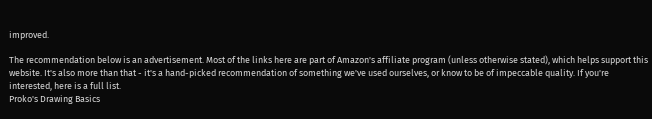improved.

The recommendation below is an advertisement. Most of the links here are part of Amazon's affiliate program (unless otherwise stated), which helps support this website. It's also more than that - it's a hand-picked recommendation of something we've used ourselves, or know to be of impeccable quality. If you're interested, here is a full list.
Proko's Drawing Basics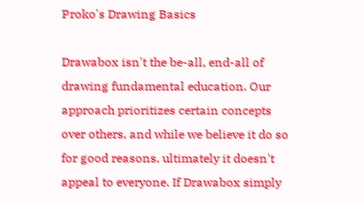Proko's Drawing Basics

Drawabox isn't the be-all, end-all of drawing fundamental education. Our approach prioritizes certain concepts over others, and while we believe it do so for good reasons, ultimately it doesn't appeal to everyone. If Drawabox simply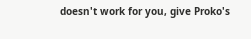doesn't work for you, give Proko's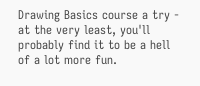Drawing Basics course a try - at the very least, you'll probably find it to be a hell of a lot more fun.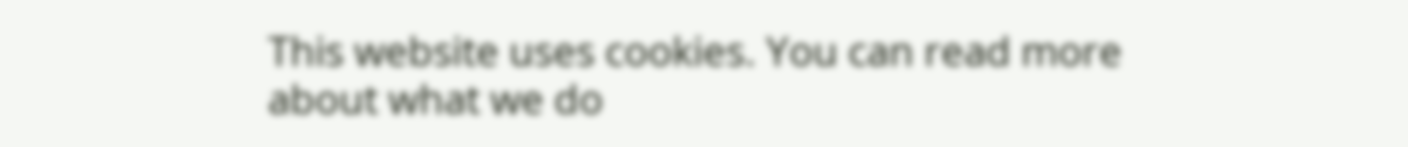This website uses cookies. You can read more about what we do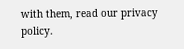with them, read our privacy policy.